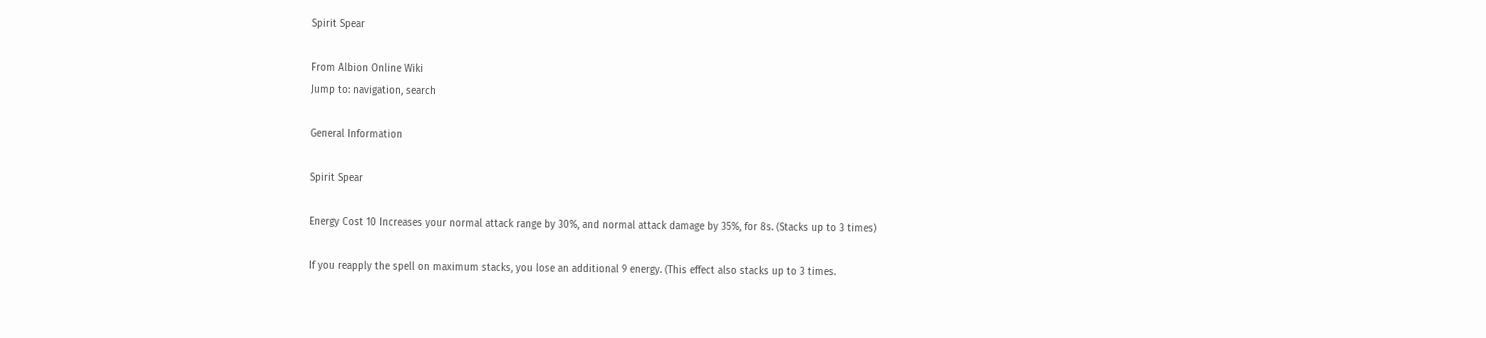Spirit Spear

From Albion Online Wiki
Jump to: navigation, search

General Information

Spirit Spear

Energy Cost 10 Increases your normal attack range by 30%, and normal attack damage by 35%, for 8s. (Stacks up to 3 times)

If you reapply the spell on maximum stacks, you lose an additional 9 energy. (This effect also stacks up to 3 times.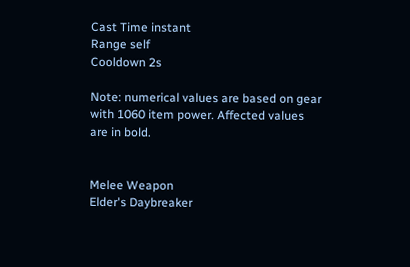Cast Time instant
Range self
Cooldown 2s

Note: numerical values are based on gear with 1060 item power. Affected values are in bold.


Melee Weapon
Elder's Daybreaker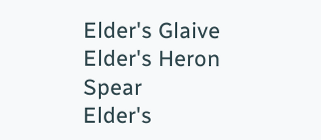Elder's Glaive
Elder's Heron Spear
Elder's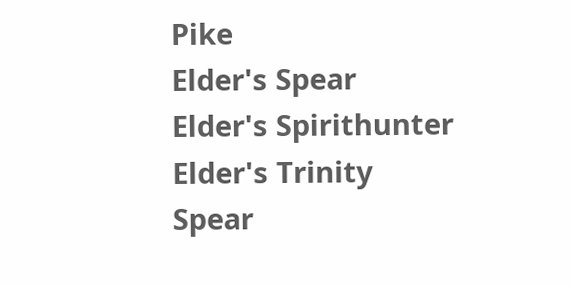Pike
Elder's Spear
Elder's Spirithunter
Elder's Trinity Spear